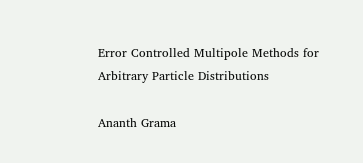Error Controlled Multipole Methods for Arbitrary Particle Distributions

Ananth Grama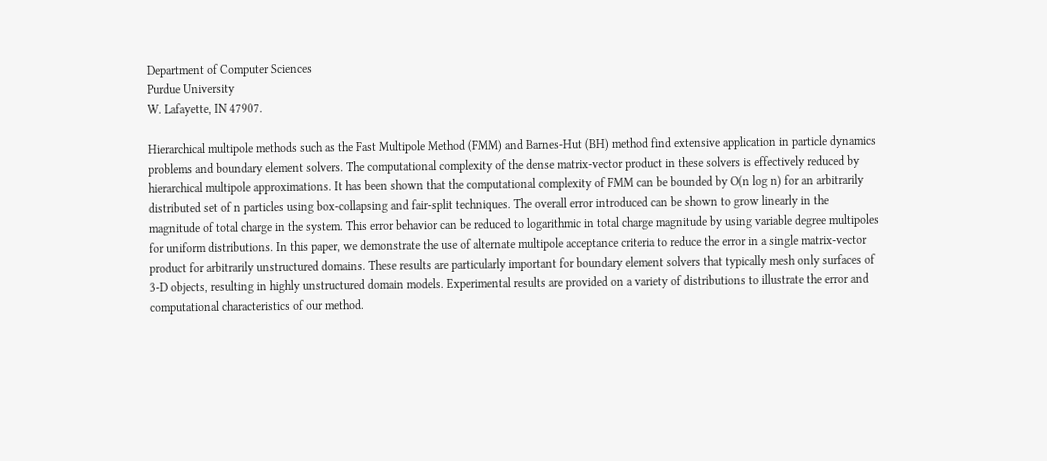Department of Computer Sciences
Purdue University
W. Lafayette, IN 47907.

Hierarchical multipole methods such as the Fast Multipole Method (FMM) and Barnes-Hut (BH) method find extensive application in particle dynamics problems and boundary element solvers. The computational complexity of the dense matrix-vector product in these solvers is effectively reduced by hierarchical multipole approximations. It has been shown that the computational complexity of FMM can be bounded by O(n log n) for an arbitrarily distributed set of n particles using box-collapsing and fair-split techniques. The overall error introduced can be shown to grow linearly in the magnitude of total charge in the system. This error behavior can be reduced to logarithmic in total charge magnitude by using variable degree multipoles for uniform distributions. In this paper, we demonstrate the use of alternate multipole acceptance criteria to reduce the error in a single matrix-vector product for arbitrarily unstructured domains. These results are particularly important for boundary element solvers that typically mesh only surfaces of 3-D objects, resulting in highly unstructured domain models. Experimental results are provided on a variety of distributions to illustrate the error and computational characteristics of our method.